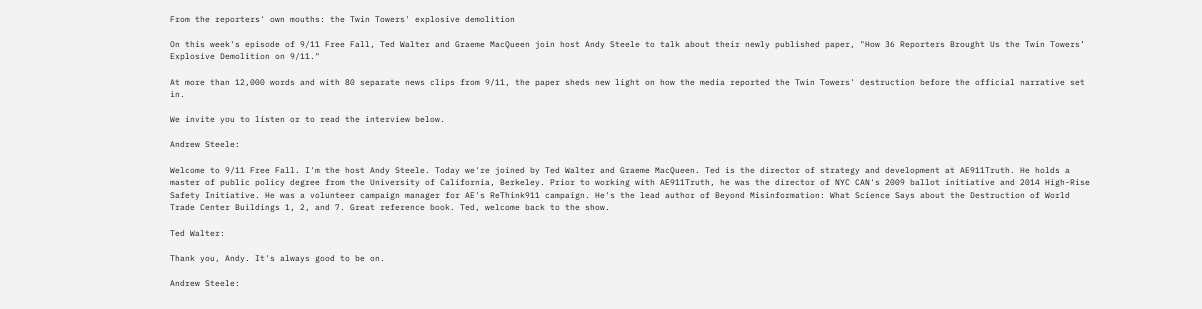From the reporters' own mouths: the Twin Towers' explosive demolition

On this week's episode of 9/11 Free Fall, Ted Walter and Graeme MacQueen join host Andy Steele to talk about their newly published paper, "How 36 Reporters Brought Us the Twin Towers’ Explosive Demolition on 9/11."

At more than 12,000 words and with 80 separate news clips from 9/11, the paper sheds new light on how the media reported the Twin Towers' destruction before the official narrative set in.

We invite you to listen or to read the interview below.

Andrew Steele:

Welcome to 9/11 Free Fall. I'm the host Andy Steele. Today we're joined by Ted Walter and Graeme MacQueen. Ted is the director of strategy and development at AE911Truth. He holds a master of public policy degree from the University of California, Berkeley. Prior to working with AE911Truth, he was the director of NYC CAN's 2009 ballot initiative and 2014 High-Rise Safety Initiative. He was a volunteer campaign manager for AE's ReThink911 campaign. He's the lead author of Beyond Misinformation: What Science Says about the Destruction of World Trade Center Buildings 1, 2, and 7. Great reference book. Ted, welcome back to the show.

Ted Walter:

Thank you, Andy. It's always good to be on.

Andrew Steele: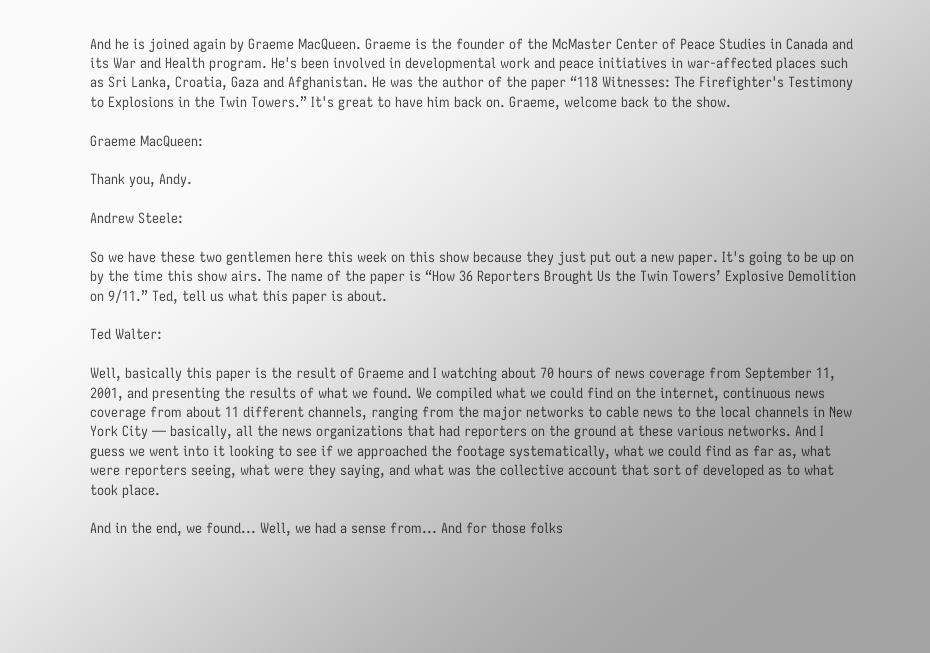And he is joined again by Graeme MacQueen. Graeme is the founder of the McMaster Center of Peace Studies in Canada and its War and Health program. He's been involved in developmental work and peace initiatives in war-affected places such as Sri Lanka, Croatia, Gaza and Afghanistan. He was the author of the paper “118 Witnesses: The Firefighter's Testimony to Explosions in the Twin Towers.” It's great to have him back on. Graeme, welcome back to the show.

Graeme MacQueen:

Thank you, Andy.

Andrew Steele:

So we have these two gentlemen here this week on this show because they just put out a new paper. It's going to be up on by the time this show airs. The name of the paper is “How 36 Reporters Brought Us the Twin Towers’ Explosive Demolition on 9/11.” Ted, tell us what this paper is about.

Ted Walter:

Well, basically this paper is the result of Graeme and I watching about 70 hours of news coverage from September 11, 2001, and presenting the results of what we found. We compiled what we could find on the internet, continuous news coverage from about 11 different channels, ranging from the major networks to cable news to the local channels in New York City — basically, all the news organizations that had reporters on the ground at these various networks. And I guess we went into it looking to see if we approached the footage systematically, what we could find as far as, what were reporters seeing, what were they saying, and what was the collective account that sort of developed as to what took place.

And in the end, we found... Well, we had a sense from... And for those folks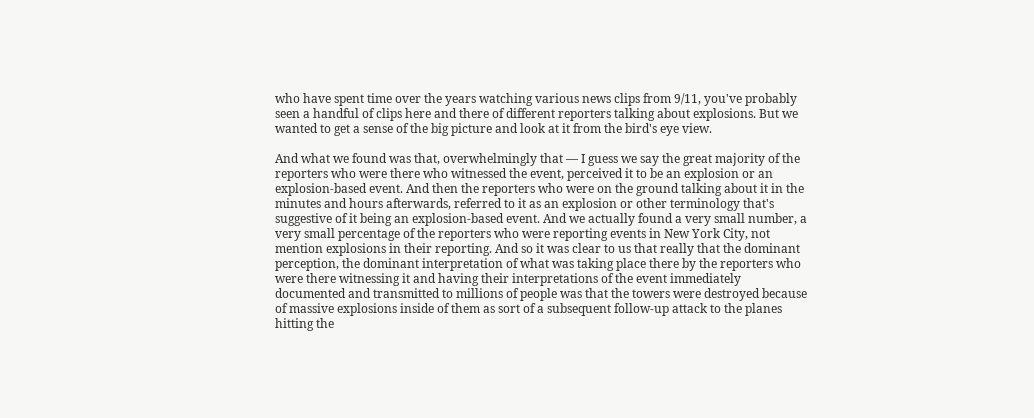who have spent time over the years watching various news clips from 9/11, you've probably seen a handful of clips here and there of different reporters talking about explosions. But we wanted to get a sense of the big picture and look at it from the bird's eye view.

And what we found was that, overwhelmingly that — I guess we say the great majority of the reporters who were there who witnessed the event, perceived it to be an explosion or an explosion-based event. And then the reporters who were on the ground talking about it in the minutes and hours afterwards, referred to it as an explosion or other terminology that's suggestive of it being an explosion-based event. And we actually found a very small number, a very small percentage of the reporters who were reporting events in New York City, not mention explosions in their reporting. And so it was clear to us that really that the dominant perception, the dominant interpretation of what was taking place there by the reporters who were there witnessing it and having their interpretations of the event immediately documented and transmitted to millions of people was that the towers were destroyed because of massive explosions inside of them as sort of a subsequent follow-up attack to the planes hitting the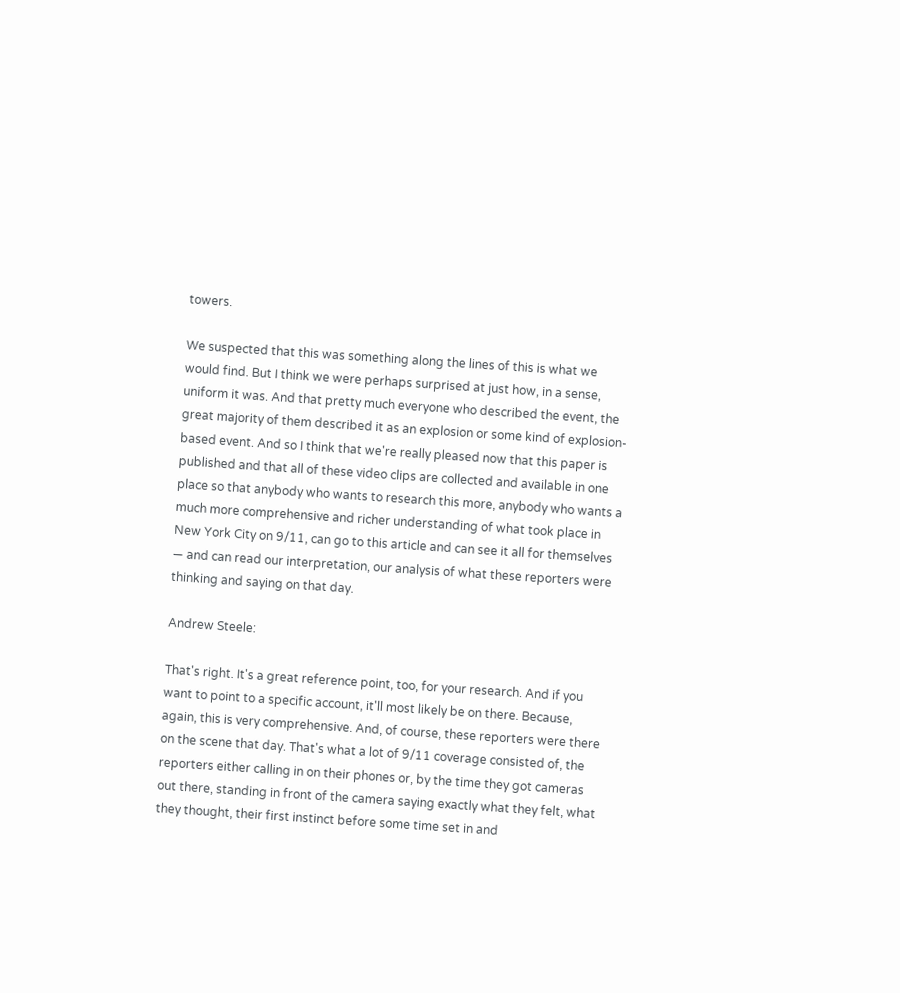towers.

We suspected that this was something along the lines of this is what we would find. But I think we were perhaps surprised at just how, in a sense, uniform it was. And that pretty much everyone who described the event, the great majority of them described it as an explosion or some kind of explosion-based event. And so I think that we're really pleased now that this paper is published and that all of these video clips are collected and available in one place so that anybody who wants to research this more, anybody who wants a much more comprehensive and richer understanding of what took place in New York City on 9/11, can go to this article and can see it all for themselves — and can read our interpretation, our analysis of what these reporters were thinking and saying on that day.

Andrew Steele:

That's right. It's a great reference point, too, for your research. And if you want to point to a specific account, it'll most likely be on there. Because, again, this is very comprehensive. And, of course, these reporters were there on the scene that day. That's what a lot of 9/11 coverage consisted of, the reporters either calling in on their phones or, by the time they got cameras out there, standing in front of the camera saying exactly what they felt, what they thought, their first instinct before some time set in and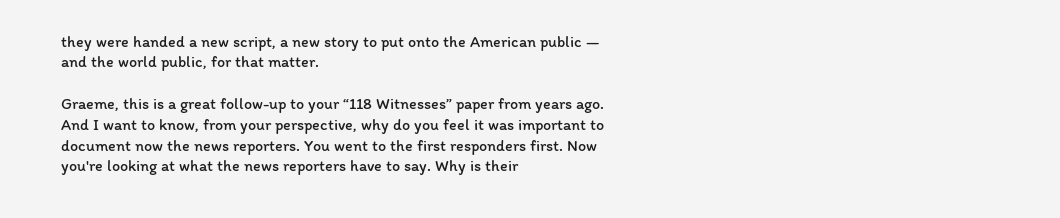they were handed a new script, a new story to put onto the American public — and the world public, for that matter.

Graeme, this is a great follow-up to your “118 Witnesses” paper from years ago. And I want to know, from your perspective, why do you feel it was important to document now the news reporters. You went to the first responders first. Now you're looking at what the news reporters have to say. Why is their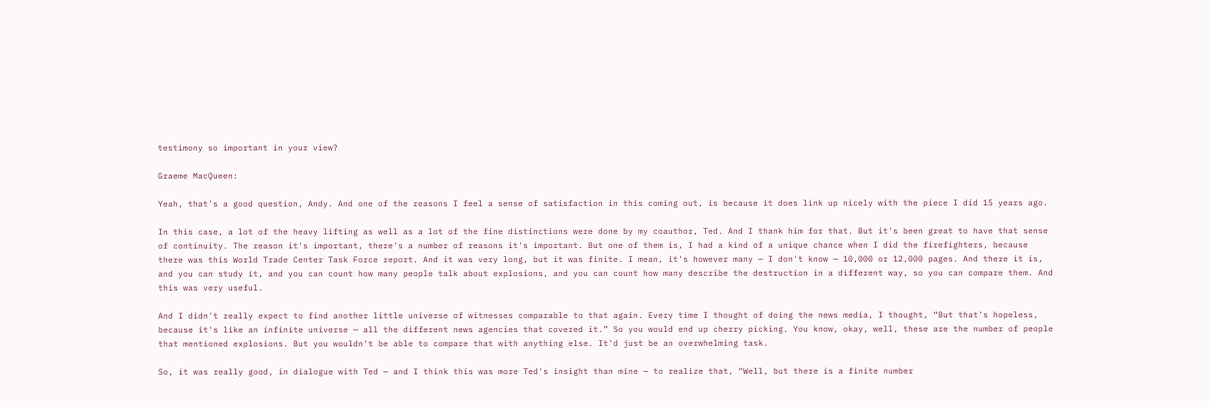testimony so important in your view?

Graeme MacQueen:

Yeah, that's a good question, Andy. And one of the reasons I feel a sense of satisfaction in this coming out, is because it does link up nicely with the piece I did 15 years ago.

In this case, a lot of the heavy lifting as well as a lot of the fine distinctions were done by my coauthor, Ted. And I thank him for that. But it's been great to have that sense of continuity. The reason it's important, there's a number of reasons it's important. But one of them is, I had a kind of a unique chance when I did the firefighters, because there was this World Trade Center Task Force report. And it was very long, but it was finite. I mean, it's however many — I don't know — 10,000 or 12,000 pages. And there it is, and you can study it, and you can count how many people talk about explosions, and you can count how many describe the destruction in a different way, so you can compare them. And this was very useful.

And I didn't really expect to find another little universe of witnesses comparable to that again. Every time I thought of doing the news media, I thought, “But that's hopeless, because it's like an infinite universe — all the different news agencies that covered it.” So you would end up cherry picking. You know, okay, well, these are the number of people that mentioned explosions. But you wouldn't be able to compare that with anything else. It'd just be an overwhelming task.

So, it was really good, in dialogue with Ted — and I think this was more Ted's insight than mine — to realize that, “Well, but there is a finite number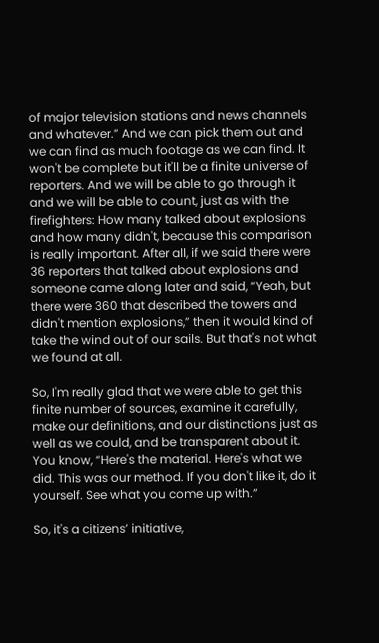of major television stations and news channels and whatever.” And we can pick them out and we can find as much footage as we can find. It won't be complete but it'll be a finite universe of reporters. And we will be able to go through it and we will be able to count, just as with the firefighters: How many talked about explosions and how many didn't, because this comparison is really important. After all, if we said there were 36 reporters that talked about explosions and someone came along later and said, “Yeah, but there were 360 that described the towers and didn't mention explosions,” then it would kind of take the wind out of our sails. But that's not what we found at all.

So, I'm really glad that we were able to get this finite number of sources, examine it carefully, make our definitions, and our distinctions just as well as we could, and be transparent about it. You know, “Here's the material. Here's what we did. This was our method. If you don't like it, do it yourself. See what you come up with.”

So, it's a citizens’ initiative,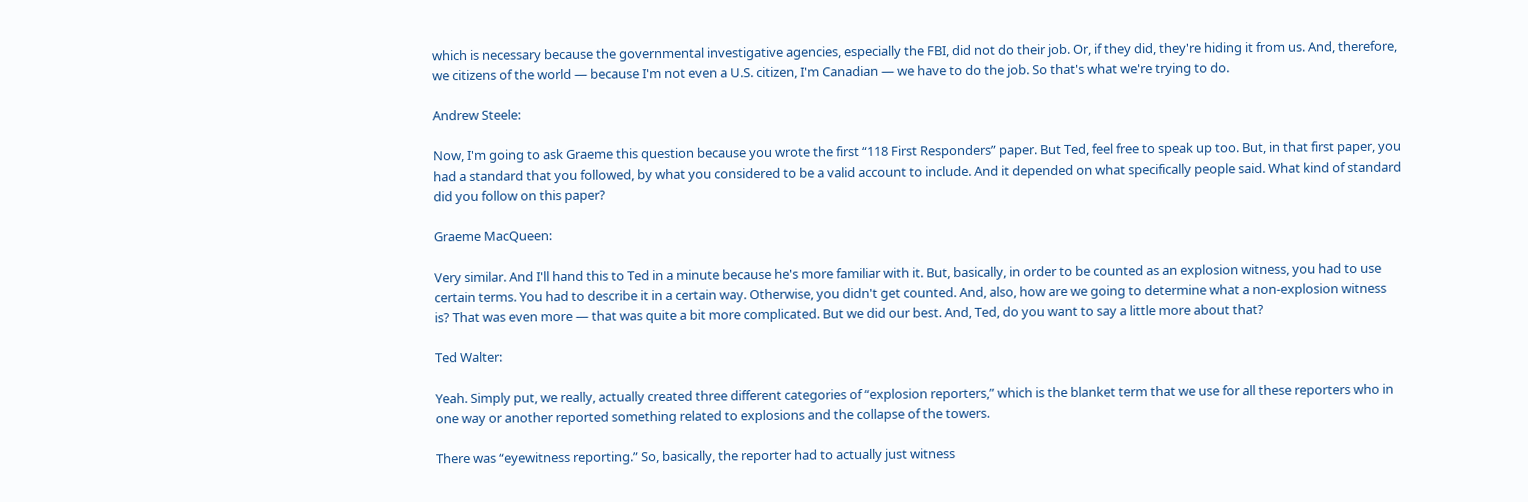which is necessary because the governmental investigative agencies, especially the FBI, did not do their job. Or, if they did, they're hiding it from us. And, therefore, we citizens of the world — because I'm not even a U.S. citizen, I'm Canadian — we have to do the job. So that's what we're trying to do.

Andrew Steele:

Now, I'm going to ask Graeme this question because you wrote the first “118 First Responders” paper. But Ted, feel free to speak up too. But, in that first paper, you had a standard that you followed, by what you considered to be a valid account to include. And it depended on what specifically people said. What kind of standard did you follow on this paper?

Graeme MacQueen:

Very similar. And I'll hand this to Ted in a minute because he's more familiar with it. But, basically, in order to be counted as an explosion witness, you had to use certain terms. You had to describe it in a certain way. Otherwise, you didn't get counted. And, also, how are we going to determine what a non-explosion witness is? That was even more — that was quite a bit more complicated. But we did our best. And, Ted, do you want to say a little more about that?

Ted Walter:

Yeah. Simply put, we really, actually created three different categories of “explosion reporters,” which is the blanket term that we use for all these reporters who in one way or another reported something related to explosions and the collapse of the towers.

There was “eyewitness reporting.” So, basically, the reporter had to actually just witness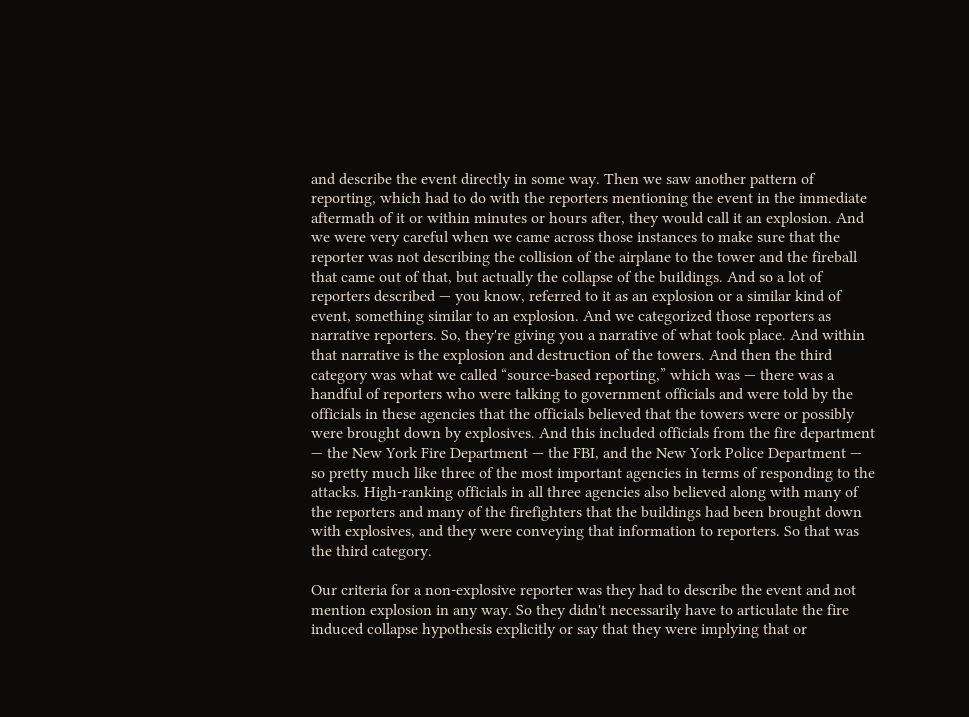and describe the event directly in some way. Then we saw another pattern of reporting, which had to do with the reporters mentioning the event in the immediate aftermath of it or within minutes or hours after, they would call it an explosion. And we were very careful when we came across those instances to make sure that the reporter was not describing the collision of the airplane to the tower and the fireball that came out of that, but actually the collapse of the buildings. And so a lot of reporters described — you know, referred to it as an explosion or a similar kind of event, something similar to an explosion. And we categorized those reporters as narrative reporters. So, they're giving you a narrative of what took place. And within that narrative is the explosion and destruction of the towers. And then the third category was what we called “source-based reporting,” which was — there was a handful of reporters who were talking to government officials and were told by the officials in these agencies that the officials believed that the towers were or possibly were brought down by explosives. And this included officials from the fire department — the New York Fire Department — the FBI, and the New York Police Department — so pretty much like three of the most important agencies in terms of responding to the attacks. High-ranking officials in all three agencies also believed along with many of the reporters and many of the firefighters that the buildings had been brought down with explosives, and they were conveying that information to reporters. So that was the third category.

Our criteria for a non-explosive reporter was they had to describe the event and not mention explosion in any way. So they didn't necessarily have to articulate the fire induced collapse hypothesis explicitly or say that they were implying that or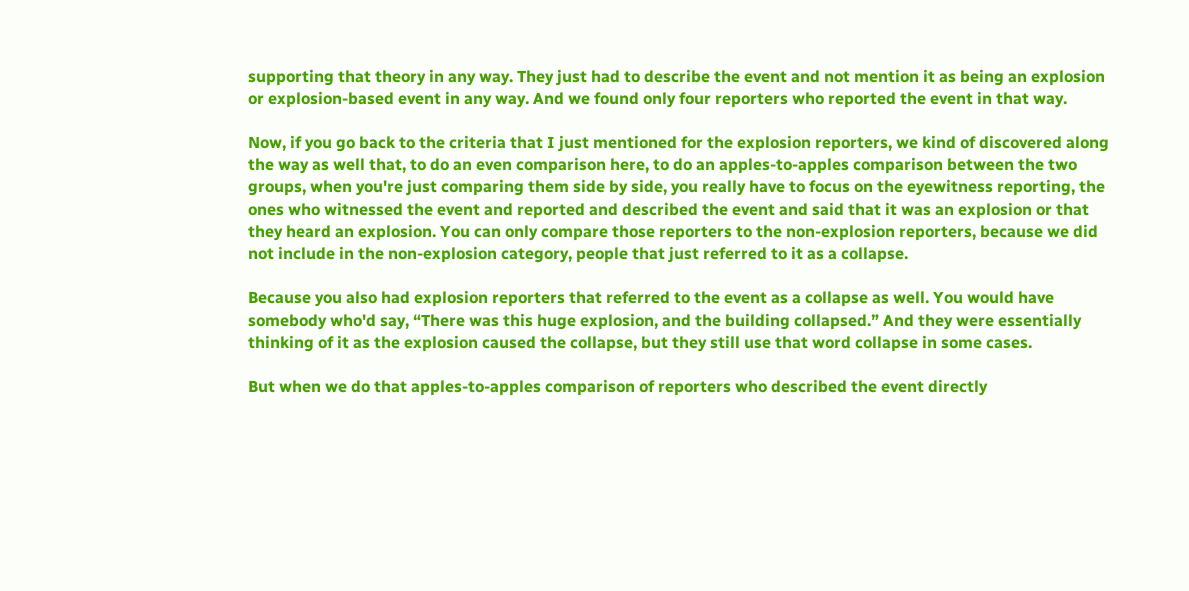supporting that theory in any way. They just had to describe the event and not mention it as being an explosion or explosion-based event in any way. And we found only four reporters who reported the event in that way.

Now, if you go back to the criteria that I just mentioned for the explosion reporters, we kind of discovered along the way as well that, to do an even comparison here, to do an apples-to-apples comparison between the two groups, when you're just comparing them side by side, you really have to focus on the eyewitness reporting, the ones who witnessed the event and reported and described the event and said that it was an explosion or that they heard an explosion. You can only compare those reporters to the non-explosion reporters, because we did not include in the non-explosion category, people that just referred to it as a collapse.

Because you also had explosion reporters that referred to the event as a collapse as well. You would have somebody who'd say, “There was this huge explosion, and the building collapsed.” And they were essentially thinking of it as the explosion caused the collapse, but they still use that word collapse in some cases.

But when we do that apples-to-apples comparison of reporters who described the event directly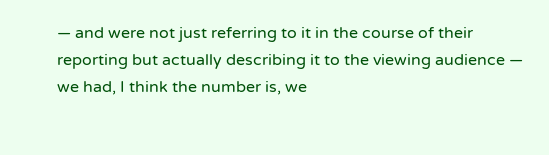— and were not just referring to it in the course of their reporting but actually describing it to the viewing audience — we had, I think the number is, we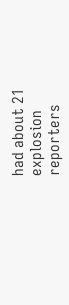had about 21 explosion reporters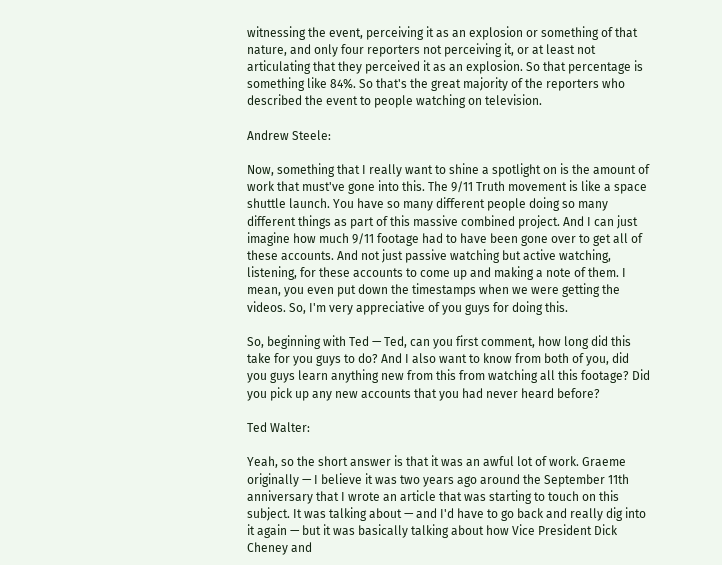witnessing the event, perceiving it as an explosion or something of that nature, and only four reporters not perceiving it, or at least not articulating that they perceived it as an explosion. So that percentage is something like 84%. So that's the great majority of the reporters who described the event to people watching on television.

Andrew Steele:

Now, something that I really want to shine a spotlight on is the amount of work that must've gone into this. The 9/11 Truth movement is like a space shuttle launch. You have so many different people doing so many different things as part of this massive combined project. And I can just imagine how much 9/11 footage had to have been gone over to get all of these accounts. And not just passive watching but active watching, listening, for these accounts to come up and making a note of them. I mean, you even put down the timestamps when we were getting the videos. So, I'm very appreciative of you guys for doing this.

So, beginning with Ted — Ted, can you first comment, how long did this take for you guys to do? And I also want to know from both of you, did you guys learn anything new from this from watching all this footage? Did you pick up any new accounts that you had never heard before?

Ted Walter:

Yeah, so the short answer is that it was an awful lot of work. Graeme originally — I believe it was two years ago around the September 11th anniversary that I wrote an article that was starting to touch on this subject. It was talking about — and I'd have to go back and really dig into it again — but it was basically talking about how Vice President Dick Cheney and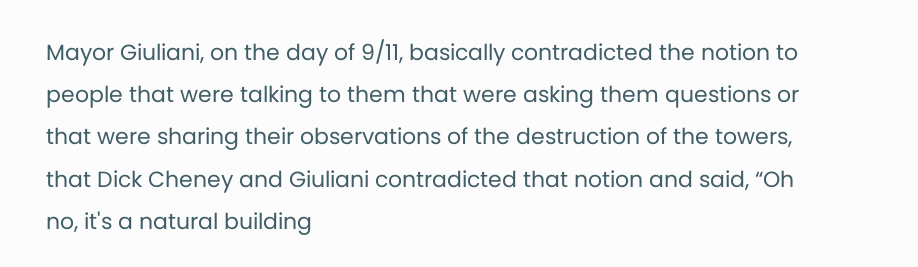Mayor Giuliani, on the day of 9/11, basically contradicted the notion to people that were talking to them that were asking them questions or that were sharing their observations of the destruction of the towers, that Dick Cheney and Giuliani contradicted that notion and said, “Oh no, it's a natural building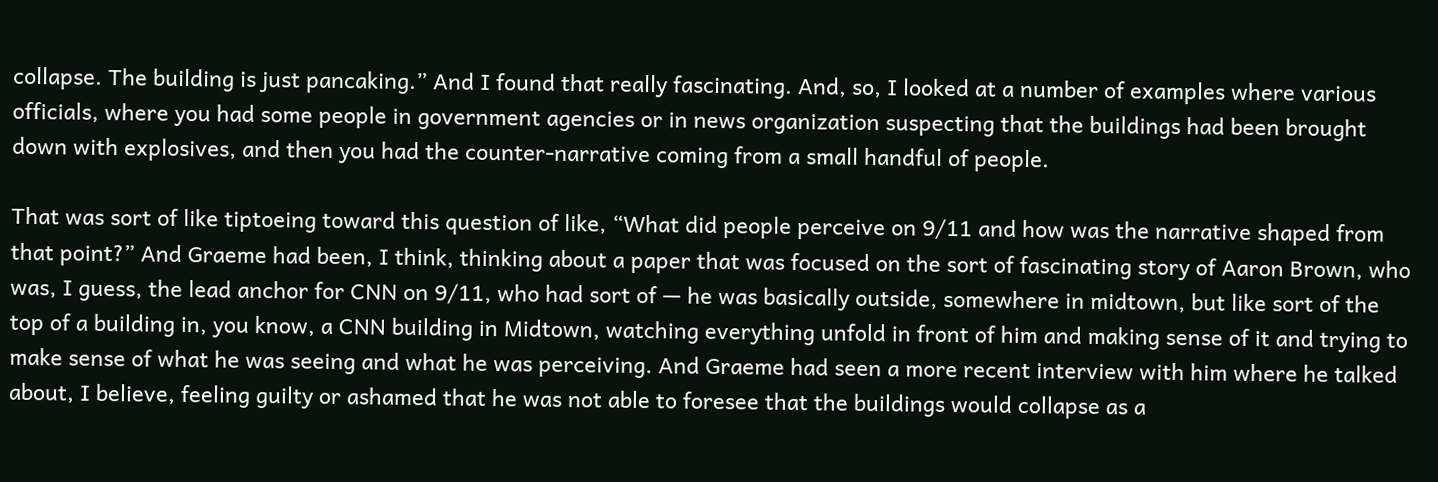collapse. The building is just pancaking.” And I found that really fascinating. And, so, I looked at a number of examples where various officials, where you had some people in government agencies or in news organization suspecting that the buildings had been brought down with explosives, and then you had the counter-narrative coming from a small handful of people.

That was sort of like tiptoeing toward this question of like, “What did people perceive on 9/11 and how was the narrative shaped from that point?” And Graeme had been, I think, thinking about a paper that was focused on the sort of fascinating story of Aaron Brown, who was, I guess, the lead anchor for CNN on 9/11, who had sort of — he was basically outside, somewhere in midtown, but like sort of the top of a building in, you know, a CNN building in Midtown, watching everything unfold in front of him and making sense of it and trying to make sense of what he was seeing and what he was perceiving. And Graeme had seen a more recent interview with him where he talked about, I believe, feeling guilty or ashamed that he was not able to foresee that the buildings would collapse as a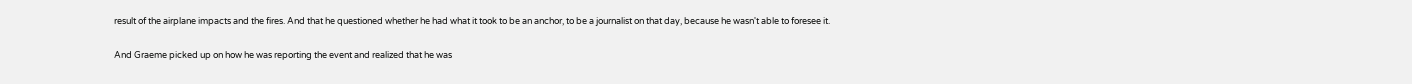result of the airplane impacts and the fires. And that he questioned whether he had what it took to be an anchor, to be a journalist on that day, because he wasn't able to foresee it.

And Graeme picked up on how he was reporting the event and realized that he was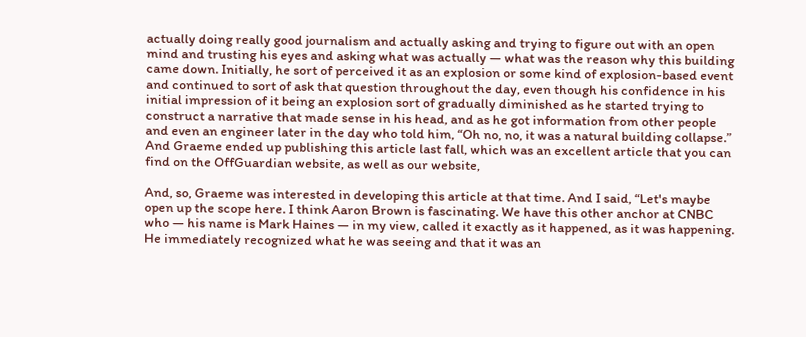actually doing really good journalism and actually asking and trying to figure out with an open mind and trusting his eyes and asking what was actually — what was the reason why this building came down. Initially, he sort of perceived it as an explosion or some kind of explosion-based event and continued to sort of ask that question throughout the day, even though his confidence in his initial impression of it being an explosion sort of gradually diminished as he started trying to construct a narrative that made sense in his head, and as he got information from other people and even an engineer later in the day who told him, “Oh no, no, it was a natural building collapse.” And Graeme ended up publishing this article last fall, which was an excellent article that you can find on the OffGuardian website, as well as our website,

And, so, Graeme was interested in developing this article at that time. And I said, “Let's maybe open up the scope here. I think Aaron Brown is fascinating. We have this other anchor at CNBC who — his name is Mark Haines — in my view, called it exactly as it happened, as it was happening. He immediately recognized what he was seeing and that it was an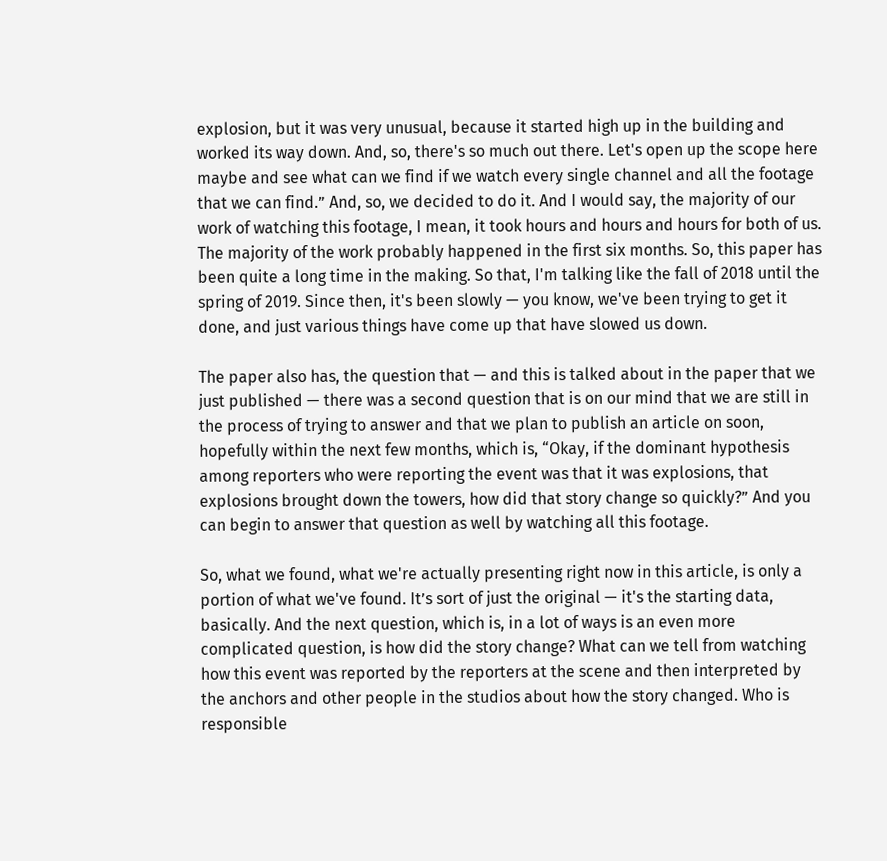explosion, but it was very unusual, because it started high up in the building and worked its way down. And, so, there's so much out there. Let's open up the scope here maybe and see what can we find if we watch every single channel and all the footage that we can find.” And, so, we decided to do it. And I would say, the majority of our work of watching this footage, I mean, it took hours and hours and hours for both of us. The majority of the work probably happened in the first six months. So, this paper has been quite a long time in the making. So that, I'm talking like the fall of 2018 until the spring of 2019. Since then, it's been slowly — you know, we've been trying to get it done, and just various things have come up that have slowed us down.

The paper also has, the question that — and this is talked about in the paper that we just published — there was a second question that is on our mind that we are still in the process of trying to answer and that we plan to publish an article on soon, hopefully within the next few months, which is, “Okay, if the dominant hypothesis among reporters who were reporting the event was that it was explosions, that explosions brought down the towers, how did that story change so quickly?” And you can begin to answer that question as well by watching all this footage.

So, what we found, what we're actually presenting right now in this article, is only a portion of what we've found. It’s sort of just the original — it's the starting data, basically. And the next question, which is, in a lot of ways is an even more complicated question, is how did the story change? What can we tell from watching how this event was reported by the reporters at the scene and then interpreted by the anchors and other people in the studios about how the story changed. Who is responsible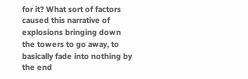for it? What sort of factors caused this narrative of explosions bringing down the towers to go away, to basically fade into nothing by the end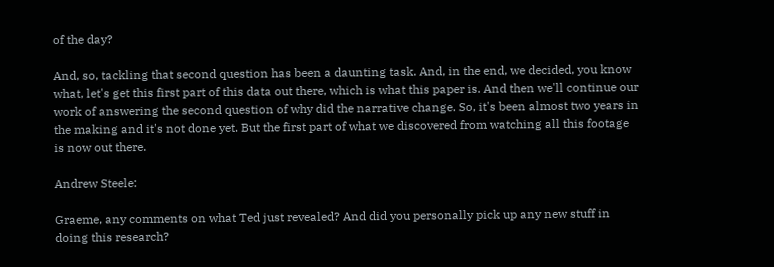of the day?

And, so, tackling that second question has been a daunting task. And, in the end, we decided, you know what, let's get this first part of this data out there, which is what this paper is. And then we'll continue our work of answering the second question of why did the narrative change. So, it's been almost two years in the making and it's not done yet. But the first part of what we discovered from watching all this footage is now out there.

Andrew Steele:

Graeme, any comments on what Ted just revealed? And did you personally pick up any new stuff in doing this research?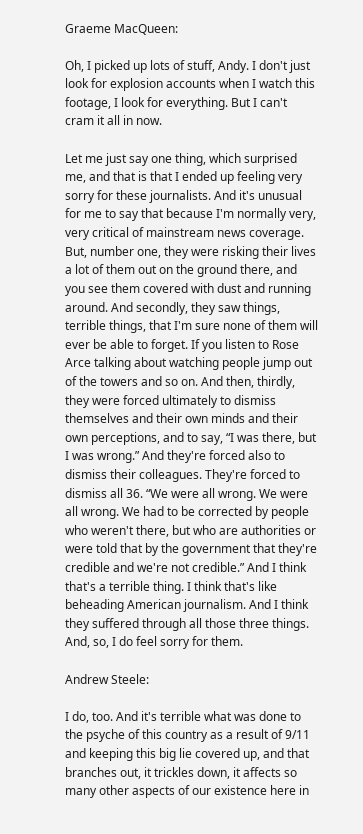Graeme MacQueen:

Oh, I picked up lots of stuff, Andy. I don't just look for explosion accounts when I watch this footage, I look for everything. But I can't cram it all in now.

Let me just say one thing, which surprised me, and that is that I ended up feeling very sorry for these journalists. And it's unusual for me to say that because I'm normally very, very critical of mainstream news coverage. But, number one, they were risking their lives a lot of them out on the ground there, and you see them covered with dust and running around. And secondly, they saw things, terrible things, that I'm sure none of them will ever be able to forget. If you listen to Rose Arce talking about watching people jump out of the towers and so on. And then, thirdly, they were forced ultimately to dismiss themselves and their own minds and their own perceptions, and to say, “I was there, but I was wrong.” And they're forced also to dismiss their colleagues. They're forced to dismiss all 36. “We were all wrong. We were all wrong. We had to be corrected by people who weren't there, but who are authorities or were told that by the government that they're credible and we're not credible.” And I think that's a terrible thing. I think that's like beheading American journalism. And I think they suffered through all those three things. And, so, I do feel sorry for them.

Andrew Steele:

I do, too. And it's terrible what was done to the psyche of this country as a result of 9/11 and keeping this big lie covered up, and that branches out, it trickles down, it affects so many other aspects of our existence here in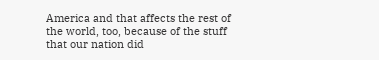America and that affects the rest of the world, too, because of the stuff that our nation did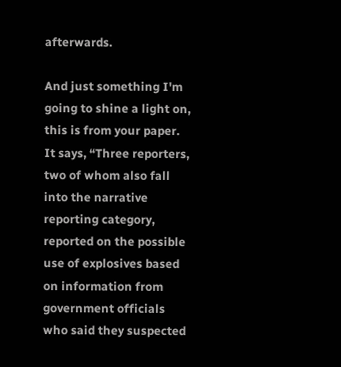afterwards.

And just something I'm going to shine a light on, this is from your paper. It says, “Three reporters, two of whom also fall into the narrative reporting category, reported on the possible use of explosives based on information from government officials who said they suspected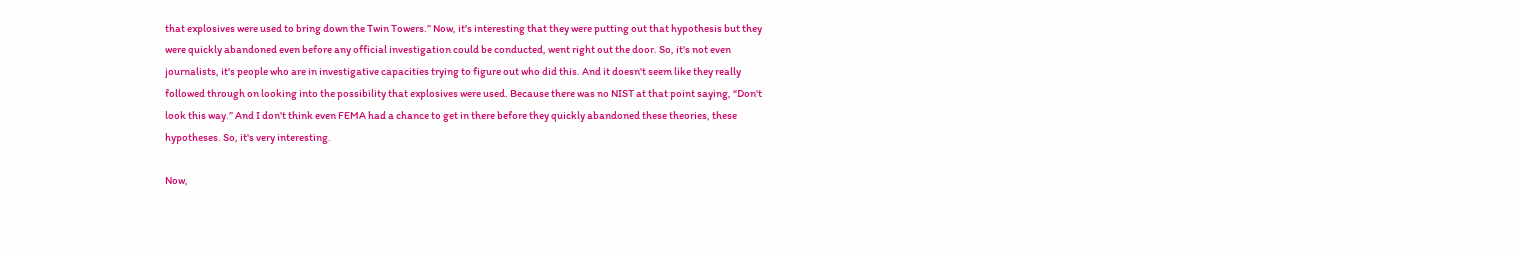that explosives were used to bring down the Twin Towers.” Now, it's interesting that they were putting out that hypothesis but they were quickly abandoned even before any official investigation could be conducted, went right out the door. So, it's not even journalists, it's people who are in investigative capacities trying to figure out who did this. And it doesn't seem like they really followed through on looking into the possibility that explosives were used. Because there was no NIST at that point saying, “Don't look this way.” And I don't think even FEMA had a chance to get in there before they quickly abandoned these theories, these hypotheses. So, it's very interesting.

Now,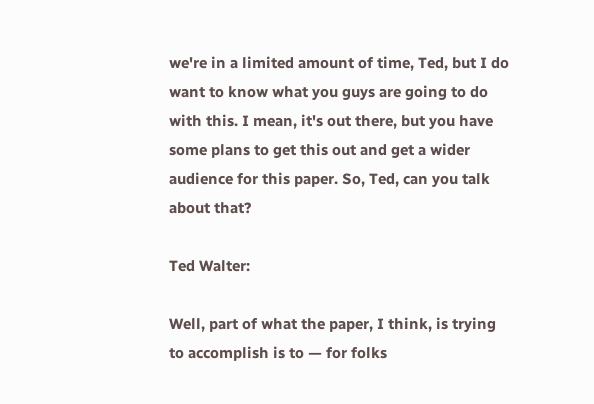we're in a limited amount of time, Ted, but I do want to know what you guys are going to do with this. I mean, it's out there, but you have some plans to get this out and get a wider audience for this paper. So, Ted, can you talk about that?

Ted Walter:

Well, part of what the paper, I think, is trying to accomplish is to — for folks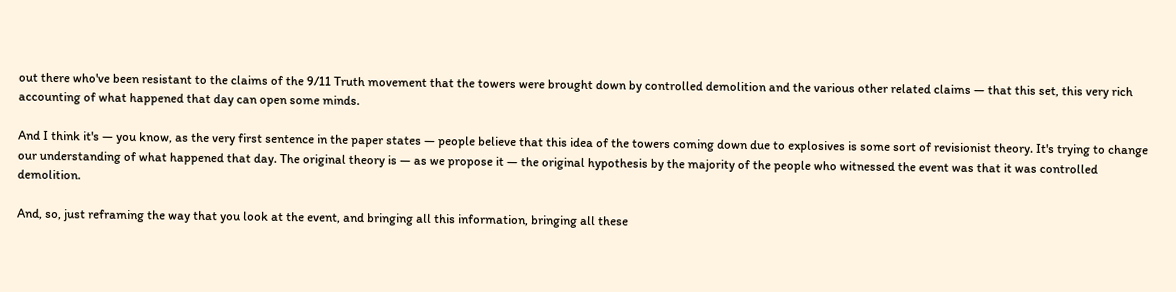out there who've been resistant to the claims of the 9/11 Truth movement that the towers were brought down by controlled demolition and the various other related claims — that this set, this very rich accounting of what happened that day can open some minds.

And I think it's — you know, as the very first sentence in the paper states — people believe that this idea of the towers coming down due to explosives is some sort of revisionist theory. It's trying to change our understanding of what happened that day. The original theory is — as we propose it — the original hypothesis by the majority of the people who witnessed the event was that it was controlled demolition.

And, so, just reframing the way that you look at the event, and bringing all this information, bringing all these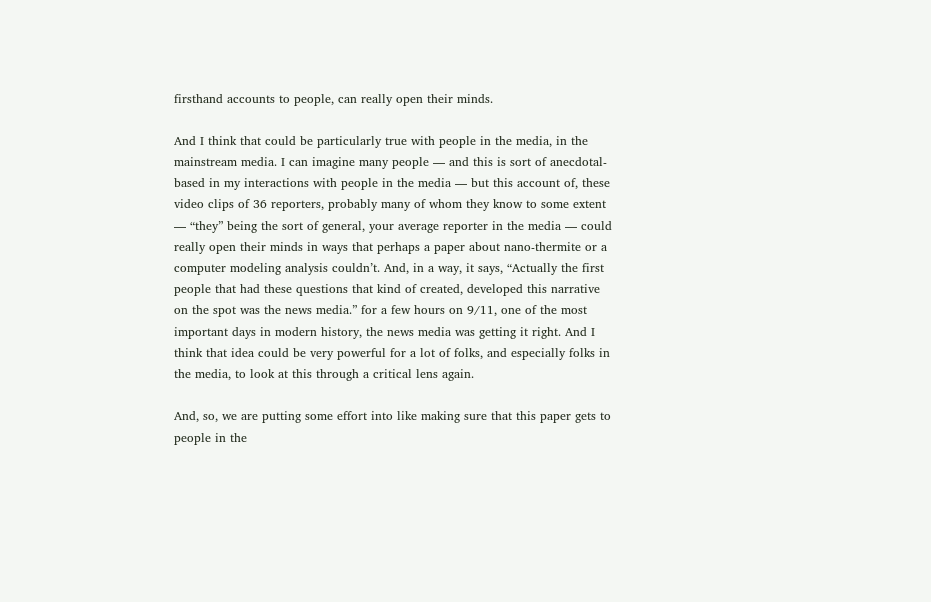firsthand accounts to people, can really open their minds.

And I think that could be particularly true with people in the media, in the mainstream media. I can imagine many people — and this is sort of anecdotal-based in my interactions with people in the media — but this account of, these video clips of 36 reporters, probably many of whom they know to some extent — “they” being the sort of general, your average reporter in the media — could really open their minds in ways that perhaps a paper about nano-thermite or a computer modeling analysis couldn’t. And, in a way, it says, “Actually the first people that had these questions that kind of created, developed this narrative on the spot was the news media.” for a few hours on 9/11, one of the most important days in modern history, the news media was getting it right. And I think that idea could be very powerful for a lot of folks, and especially folks in the media, to look at this through a critical lens again.

And, so, we are putting some effort into like making sure that this paper gets to people in the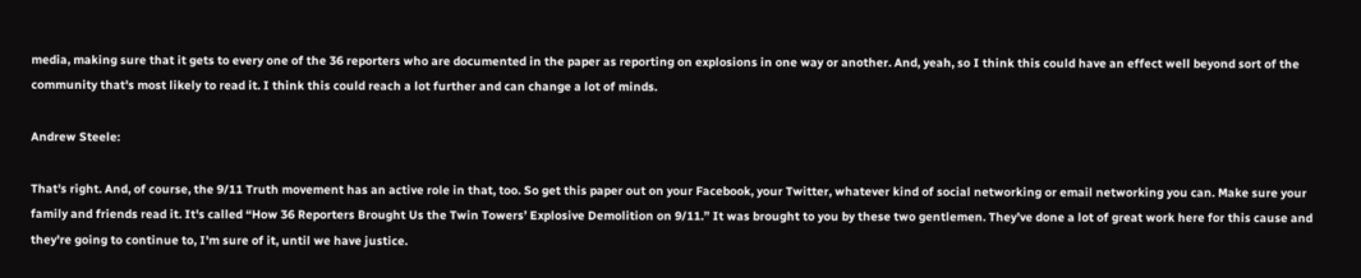media, making sure that it gets to every one of the 36 reporters who are documented in the paper as reporting on explosions in one way or another. And, yeah, so I think this could have an effect well beyond sort of the community that's most likely to read it. I think this could reach a lot further and can change a lot of minds.

Andrew Steele:

That's right. And, of course, the 9/11 Truth movement has an active role in that, too. So get this paper out on your Facebook, your Twitter, whatever kind of social networking or email networking you can. Make sure your family and friends read it. It's called “How 36 Reporters Brought Us the Twin Towers’ Explosive Demolition on 9/11.” It was brought to you by these two gentlemen. They’ve done a lot of great work here for this cause and they're going to continue to, I'm sure of it, until we have justice.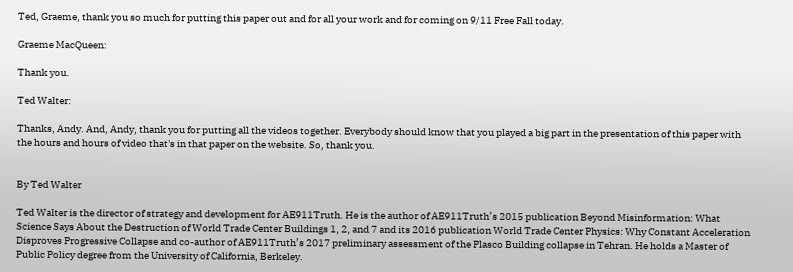Ted, Graeme, thank you so much for putting this paper out and for all your work and for coming on 9/11 Free Fall today.

Graeme MacQueen:

Thank you.

Ted Walter:

Thanks, Andy. And, Andy, thank you for putting all the videos together. Everybody should know that you played a big part in the presentation of this paper with the hours and hours of video that's in that paper on the website. So, thank you.


By Ted Walter

Ted Walter is the director of strategy and development for AE911Truth. He is the author of AE911Truth’s 2015 publication Beyond Misinformation: What Science Says About the Destruction of World Trade Center Buildings 1, 2, and 7 and its 2016 publication World Trade Center Physics: Why Constant Acceleration Disproves Progressive Collapse and co-author of AE911Truth’s 2017 preliminary assessment of the Plasco Building collapse in Tehran. He holds a Master of Public Policy degree from the University of California, Berkeley.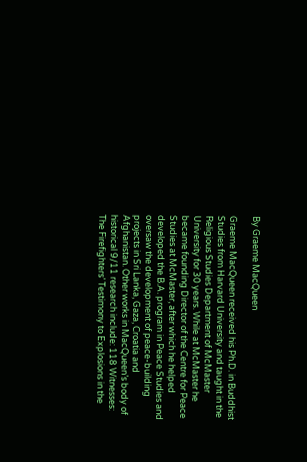By Graeme MacQueen

Graeme MacQueen received his Ph.D. in Buddhist Studies from Harvard University and taught in the Religious Studies Department of McMaster University for 30 years. While at McMaster he became founding Director of the Centre for Peace Studies at McMaster, after which he helped developed the B.A. program in Peace Studies and oversaw the development of peace-building projects in Sri Lanka, Gaza, Croatia and Afghanistan. Other works in MacQueen’s body of historical 9/11 research include: 118 Witnesses: The Firefighters’ Testimony to Explosions in the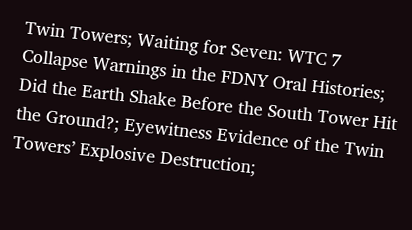Twin Towers; Waiting for Seven: WTC 7 Collapse Warnings in the FDNY Oral Histories; Did the Earth Shake Before the South Tower Hit the Ground?; Eyewitness Evidence of the Twin Towers’ Explosive Destruction;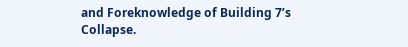and Foreknowledge of Building 7’s Collapse.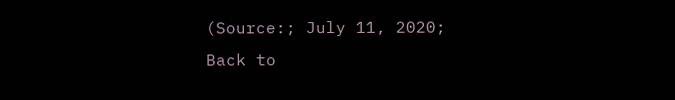(Source:; July 11, 2020;
Back to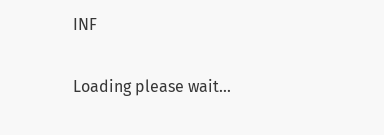INF

Loading please wait...